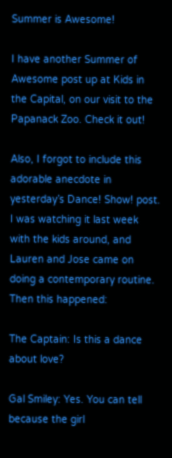Summer is Awesome!

I have another Summer of Awesome post up at Kids in the Capital, on our visit to the Papanack Zoo. Check it out!

Also, I forgot to include this adorable anecdote in yesterday’s Dance! Show! post. I was watching it last week with the kids around, and Lauren and Jose came on doing a contemporary routine. Then this happened:

The Captain: Is this a dance about love?

Gal Smiley: Yes. You can tell because the girl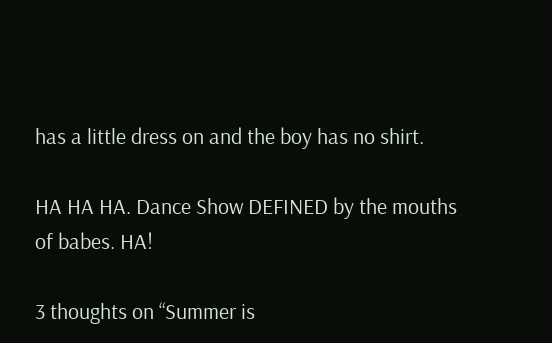has a little dress on and the boy has no shirt.

HA HA HA. Dance Show DEFINED by the mouths of babes. HA!

3 thoughts on “Summer is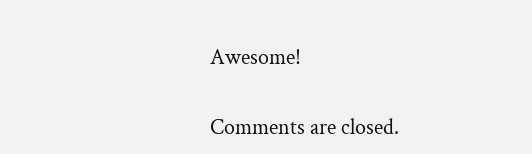Awesome!

Comments are closed.